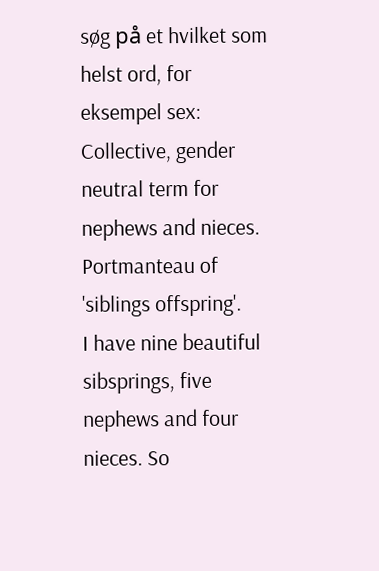søg på et hvilket som helst ord, for eksempel sex:
Collective, gender neutral term for nephews and nieces. Portmanteau of 'siblings offspring'.
I have nine beautiful sibsprings, five nephews and four nieces. So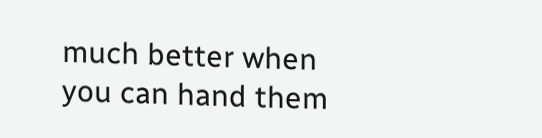much better when you can hand them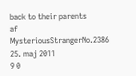back to their parents
af MysteriousStrangerNo.2386 25. maj 2011
9 0